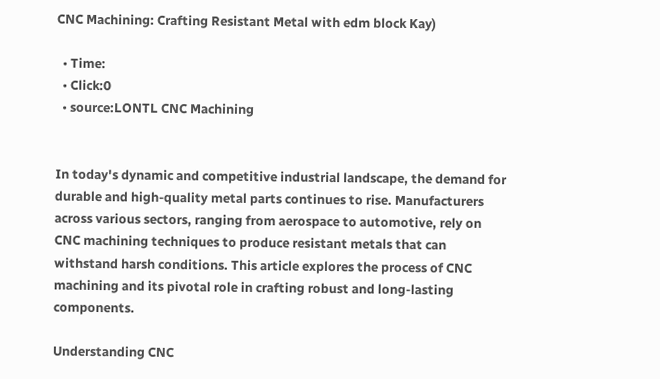CNC Machining: Crafting Resistant Metal with edm block Kay)

  • Time:
  • Click:0
  • source:LONTL CNC Machining


In today's dynamic and competitive industrial landscape, the demand for durable and high-quality metal parts continues to rise. Manufacturers across various sectors, ranging from aerospace to automotive, rely on CNC machining techniques to produce resistant metals that can withstand harsh conditions. This article explores the process of CNC machining and its pivotal role in crafting robust and long-lasting components.

Understanding CNC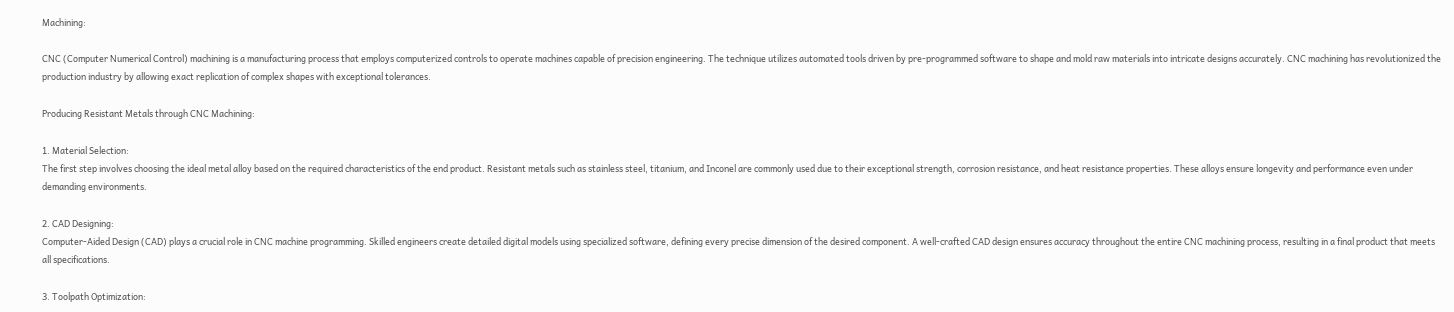Machining:

CNC (Computer Numerical Control) machining is a manufacturing process that employs computerized controls to operate machines capable of precision engineering. The technique utilizes automated tools driven by pre-programmed software to shape and mold raw materials into intricate designs accurately. CNC machining has revolutionized the production industry by allowing exact replication of complex shapes with exceptional tolerances.

Producing Resistant Metals through CNC Machining:

1. Material Selection:
The first step involves choosing the ideal metal alloy based on the required characteristics of the end product. Resistant metals such as stainless steel, titanium, and Inconel are commonly used due to their exceptional strength, corrosion resistance, and heat resistance properties. These alloys ensure longevity and performance even under demanding environments.

2. CAD Designing:
Computer-Aided Design (CAD) plays a crucial role in CNC machine programming. Skilled engineers create detailed digital models using specialized software, defining every precise dimension of the desired component. A well-crafted CAD design ensures accuracy throughout the entire CNC machining process, resulting in a final product that meets all specifications.

3. Toolpath Optimization: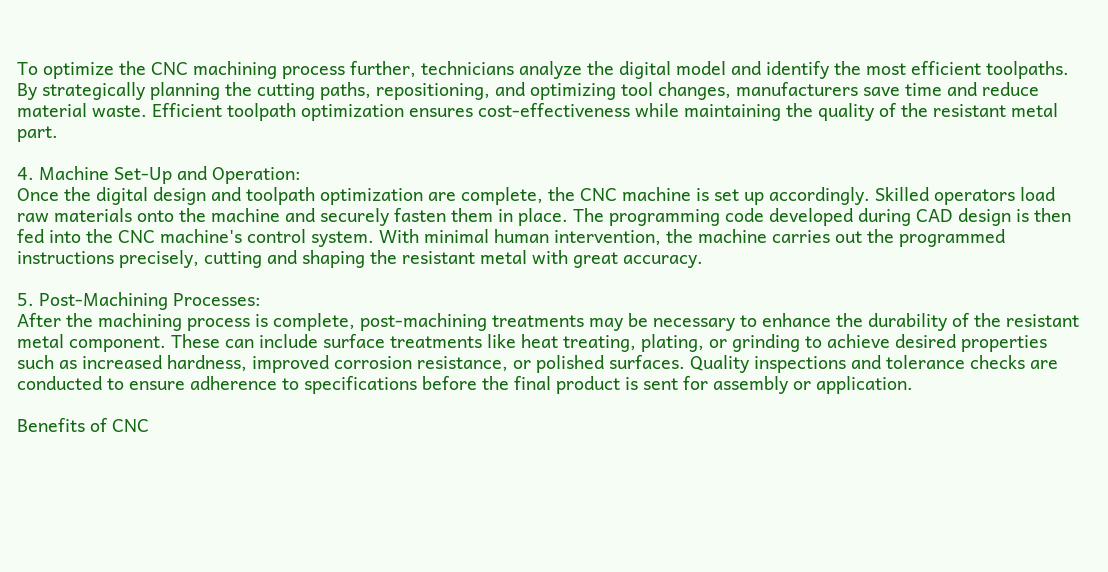To optimize the CNC machining process further, technicians analyze the digital model and identify the most efficient toolpaths. By strategically planning the cutting paths, repositioning, and optimizing tool changes, manufacturers save time and reduce material waste. Efficient toolpath optimization ensures cost-effectiveness while maintaining the quality of the resistant metal part.

4. Machine Set-Up and Operation:
Once the digital design and toolpath optimization are complete, the CNC machine is set up accordingly. Skilled operators load raw materials onto the machine and securely fasten them in place. The programming code developed during CAD design is then fed into the CNC machine's control system. With minimal human intervention, the machine carries out the programmed instructions precisely, cutting and shaping the resistant metal with great accuracy.

5. Post-Machining Processes:
After the machining process is complete, post-machining treatments may be necessary to enhance the durability of the resistant metal component. These can include surface treatments like heat treating, plating, or grinding to achieve desired properties such as increased hardness, improved corrosion resistance, or polished surfaces. Quality inspections and tolerance checks are conducted to ensure adherence to specifications before the final product is sent for assembly or application.

Benefits of CNC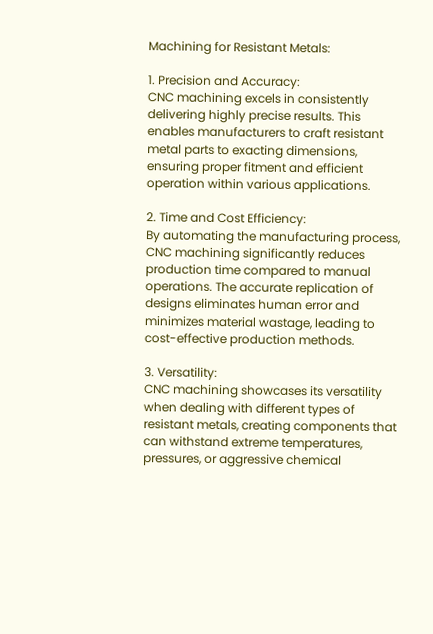Machining for Resistant Metals:

1. Precision and Accuracy:
CNC machining excels in consistently delivering highly precise results. This enables manufacturers to craft resistant metal parts to exacting dimensions, ensuring proper fitment and efficient operation within various applications.

2. Time and Cost Efficiency:
By automating the manufacturing process, CNC machining significantly reduces production time compared to manual operations. The accurate replication of designs eliminates human error and minimizes material wastage, leading to cost-effective production methods.

3. Versatility:
CNC machining showcases its versatility when dealing with different types of resistant metals, creating components that can withstand extreme temperatures, pressures, or aggressive chemical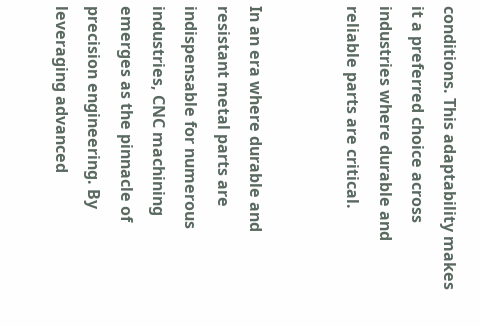conditions. This adaptability makes it a preferred choice across industries where durable and reliable parts are critical.


In an era where durable and resistant metal parts are indispensable for numerous industries, CNC machining emerges as the pinnacle of precision engineering. By leveraging advanced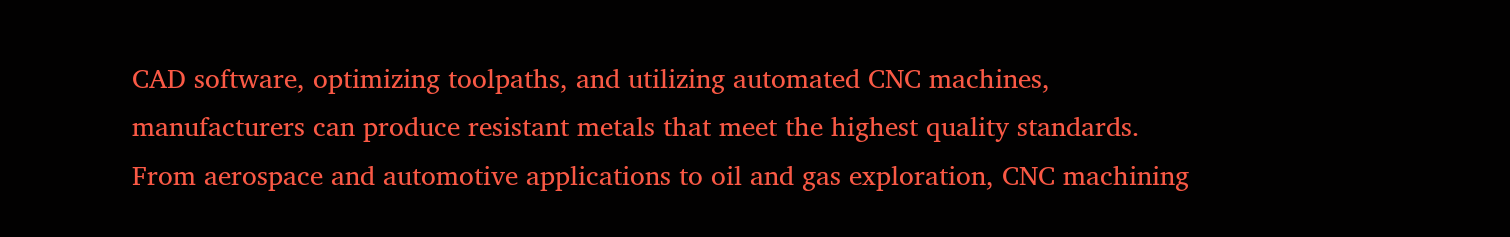CAD software, optimizing toolpaths, and utilizing automated CNC machines, manufacturers can produce resistant metals that meet the highest quality standards. From aerospace and automotive applications to oil and gas exploration, CNC machining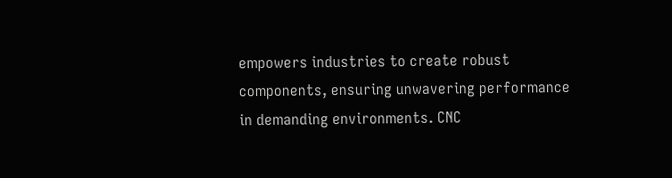empowers industries to create robust components, ensuring unwavering performance in demanding environments. CNC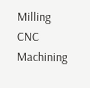Milling CNC Machining